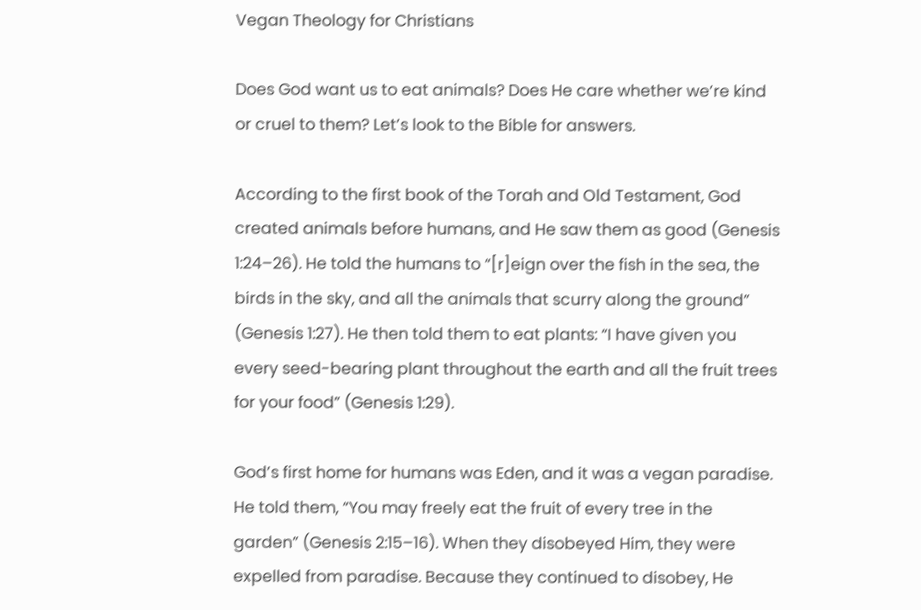Vegan Theology for Christians

Does God want us to eat animals? Does He care whether we’re kind or cruel to them? Let’s look to the Bible for answers.

According to the first book of the Torah and Old Testament, God created animals before humans, and He saw them as good (Genesis 1:24–26). He told the humans to “[r]eign over the fish in the sea, the birds in the sky, and all the animals that scurry along the ground” (Genesis 1:27). He then told them to eat plants: “I have given you every seed-bearing plant throughout the earth and all the fruit trees for your food” (Genesis 1:29).

God’s first home for humans was Eden, and it was a vegan paradise. He told them, “You may freely eat the fruit of every tree in the garden” (Genesis 2:15–16). When they disobeyed Him, they were expelled from paradise. Because they continued to disobey, He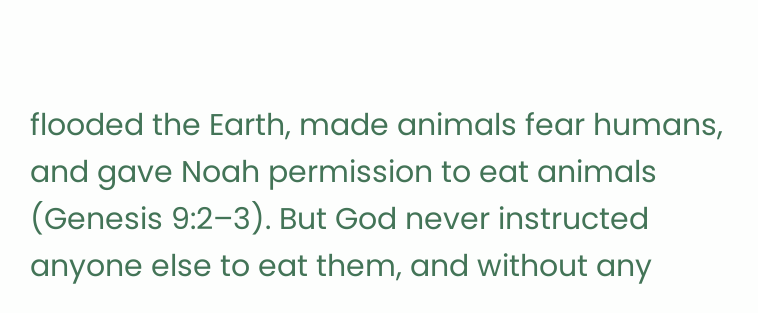flooded the Earth, made animals fear humans, and gave Noah permission to eat animals (Genesis 9:2–3). But God never instructed anyone else to eat them, and without any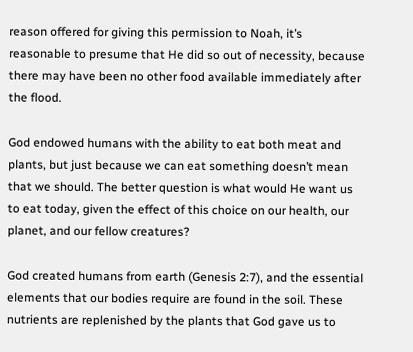reason offered for giving this permission to Noah, it’s reasonable to presume that He did so out of necessity, because there may have been no other food available immediately after the flood.

God endowed humans with the ability to eat both meat and plants, but just because we can eat something doesn’t mean that we should. The better question is what would He want us to eat today, given the effect of this choice on our health, our planet, and our fellow creatures?

God created humans from earth (Genesis 2:7), and the essential elements that our bodies require are found in the soil. These nutrients are replenished by the plants that God gave us to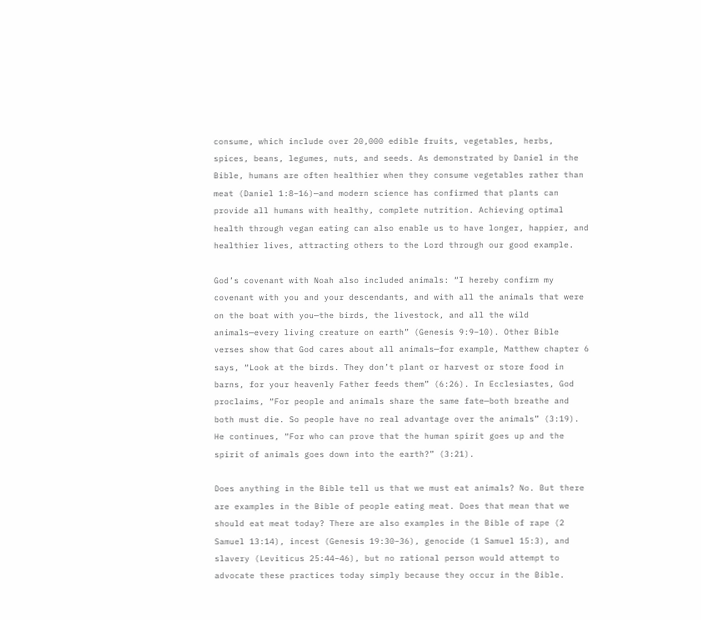consume, which include over 20,000 edible fruits, vegetables, herbs, spices, beans, legumes, nuts, and seeds. As demonstrated by Daniel in the Bible, humans are often healthier when they consume vegetables rather than meat (Daniel 1:8–16)—and modern science has confirmed that plants can provide all humans with healthy, complete nutrition. Achieving optimal health through vegan eating can also enable us to have longer, happier, and healthier lives, attracting others to the Lord through our good example.

God’s covenant with Noah also included animals: “I hereby confirm my covenant with you and your descendants, and with all the animals that were on the boat with you—the birds, the livestock, and all the wild animals—every living creature on earth” (Genesis 9:9–10). Other Bible verses show that God cares about all animals—for example, Matthew chapter 6 says, “Look at the birds. They don’t plant or harvest or store food in barns, for your heavenly Father feeds them” (6:26). In Ecclesiastes, God proclaims, “For people and animals share the same fate—both breathe and both must die. So people have no real advantage over the animals” (3:19). He continues, “For who can prove that the human spirit goes up and the spirit of animals goes down into the earth?” (3:21).

Does anything in the Bible tell us that we must eat animals? No. But there are examples in the Bible of people eating meat. Does that mean that we should eat meat today? There are also examples in the Bible of rape (2 Samuel 13:14), incest (Genesis 19:30–36), genocide (1 Samuel 15:3), and slavery (Leviticus 25:44–46), but no rational person would attempt to advocate these practices today simply because they occur in the Bible.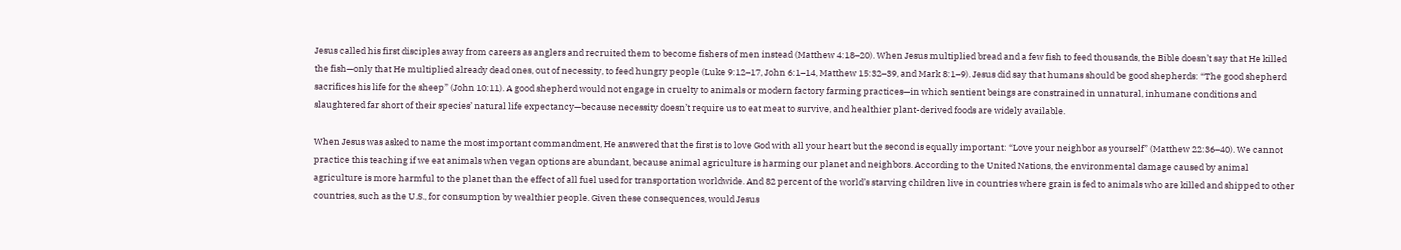Jesus called his first disciples away from careers as anglers and recruited them to become fishers of men instead (Matthew 4:18–20). When Jesus multiplied bread and a few fish to feed thousands, the Bible doesn’t say that He killed the fish—only that He multiplied already dead ones, out of necessity, to feed hungry people (Luke 9:12–17, John 6:1–14, Matthew 15:32–39, and Mark 8:1–9). Jesus did say that humans should be good shepherds: “The good shepherd sacrifices his life for the sheep” (John 10:11). A good shepherd would not engage in cruelty to animals or modern factory farming practices—in which sentient beings are constrained in unnatural, inhumane conditions and slaughtered far short of their species’ natural life expectancy—because necessity doesn’t require us to eat meat to survive, and healthier plant-derived foods are widely available.

When Jesus was asked to name the most important commandment, He answered that the first is to love God with all your heart but the second is equally important: “Love your neighbor as yourself” (Matthew 22:36–40). We cannot practice this teaching if we eat animals when vegan options are abundant, because animal agriculture is harming our planet and neighbors. According to the United Nations, the environmental damage caused by animal agriculture is more harmful to the planet than the effect of all fuel used for transportation worldwide. And 82 percent of the world’s starving children live in countries where grain is fed to animals who are killed and shipped to other countries, such as the U.S., for consumption by wealthier people. Given these consequences, would Jesus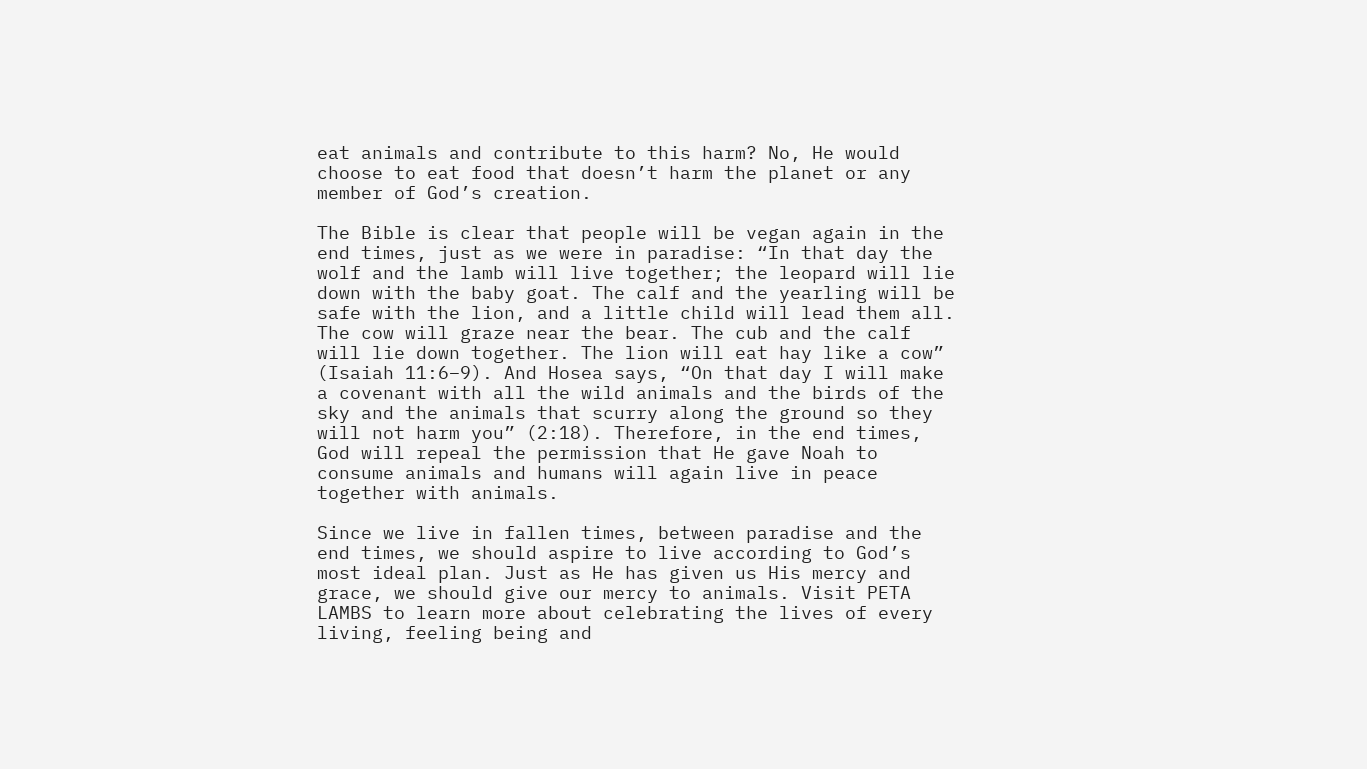eat animals and contribute to this harm? No, He would choose to eat food that doesn’t harm the planet or any member of God’s creation.

The Bible is clear that people will be vegan again in the end times, just as we were in paradise: “In that day the wolf and the lamb will live together; the leopard will lie down with the baby goat. The calf and the yearling will be safe with the lion, and a little child will lead them all. The cow will graze near the bear. The cub and the calf will lie down together. The lion will eat hay like a cow” (Isaiah 11:6–9). And Hosea says, “On that day I will make a covenant with all the wild animals and the birds of the sky and the animals that scurry along the ground so they will not harm you” (2:18). Therefore, in the end times, God will repeal the permission that He gave Noah to consume animals and humans will again live in peace together with animals.

Since we live in fallen times, between paradise and the end times, we should aspire to live according to God’s most ideal plan. Just as He has given us His mercy and grace, we should give our mercy to animals. Visit PETA LAMBS to learn more about celebrating the lives of every living, feeling being and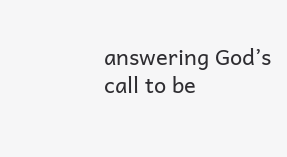answering God’s call to be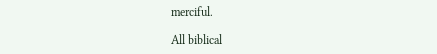merciful.

All biblical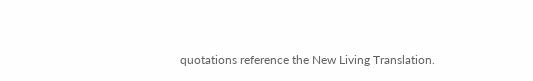quotations reference the New Living Translation.